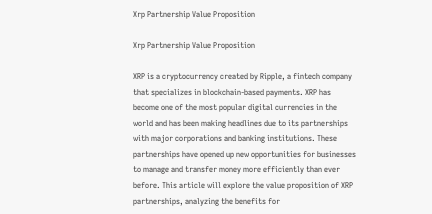Xrp Partnership Value Proposition

Xrp Partnership Value Proposition

XRP is a cryptocurrency created by Ripple, a fintech company that specializes in blockchain-based payments. XRP has become one of the most popular digital currencies in the world and has been making headlines due to its partnerships with major corporations and banking institutions. These partnerships have opened up new opportunities for businesses to manage and transfer money more efficiently than ever before. This article will explore the value proposition of XRP partnerships, analyzing the benefits for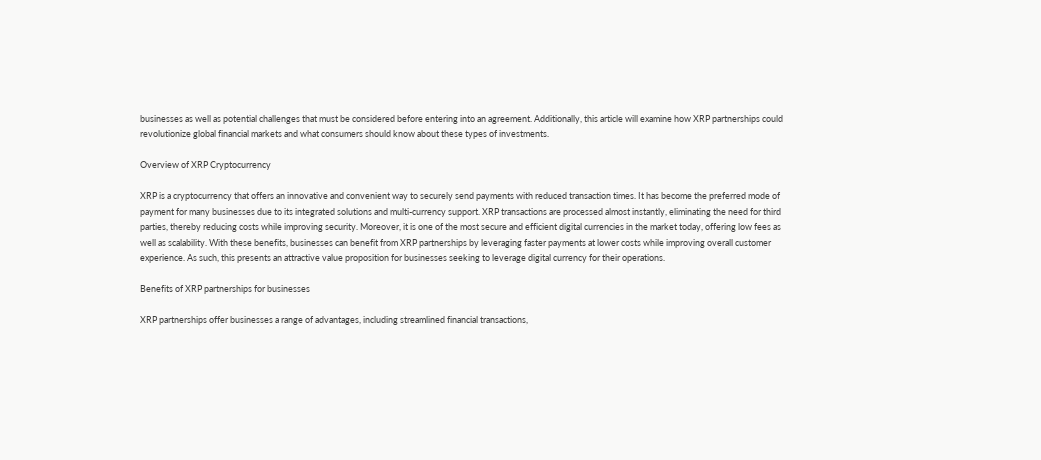businesses as well as potential challenges that must be considered before entering into an agreement. Additionally, this article will examine how XRP partnerships could revolutionize global financial markets and what consumers should know about these types of investments.

Overview of XRP Cryptocurrency

XRP is a cryptocurrency that offers an innovative and convenient way to securely send payments with reduced transaction times. It has become the preferred mode of payment for many businesses due to its integrated solutions and multi-currency support. XRP transactions are processed almost instantly, eliminating the need for third parties, thereby reducing costs while improving security. Moreover, it is one of the most secure and efficient digital currencies in the market today, offering low fees as well as scalability. With these benefits, businesses can benefit from XRP partnerships by leveraging faster payments at lower costs while improving overall customer experience. As such, this presents an attractive value proposition for businesses seeking to leverage digital currency for their operations.

Benefits of XRP partnerships for businesses

XRP partnerships offer businesses a range of advantages, including streamlined financial transactions,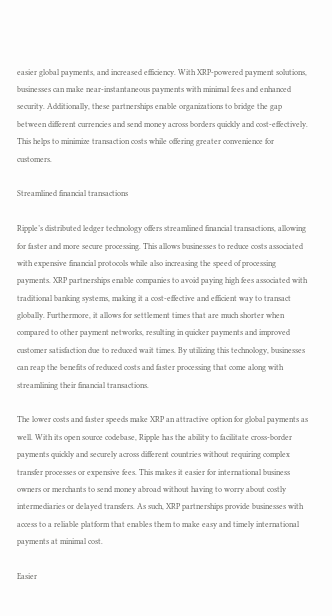easier global payments, and increased efficiency. With XRP-powered payment solutions, businesses can make near-instantaneous payments with minimal fees and enhanced security. Additionally, these partnerships enable organizations to bridge the gap between different currencies and send money across borders quickly and cost-effectively. This helps to minimize transaction costs while offering greater convenience for customers.

Streamlined financial transactions

Ripple’s distributed ledger technology offers streamlined financial transactions, allowing for faster and more secure processing. This allows businesses to reduce costs associated with expensive financial protocols while also increasing the speed of processing payments. XRP partnerships enable companies to avoid paying high fees associated with traditional banking systems, making it a cost-effective and efficient way to transact globally. Furthermore, it allows for settlement times that are much shorter when compared to other payment networks, resulting in quicker payments and improved customer satisfaction due to reduced wait times. By utilizing this technology, businesses can reap the benefits of reduced costs and faster processing that come along with streamlining their financial transactions.

The lower costs and faster speeds make XRP an attractive option for global payments as well. With its open source codebase, Ripple has the ability to facilitate cross-border payments quickly and securely across different countries without requiring complex transfer processes or expensive fees. This makes it easier for international business owners or merchants to send money abroad without having to worry about costly intermediaries or delayed transfers. As such, XRP partnerships provide businesses with access to a reliable platform that enables them to make easy and timely international payments at minimal cost.

Easier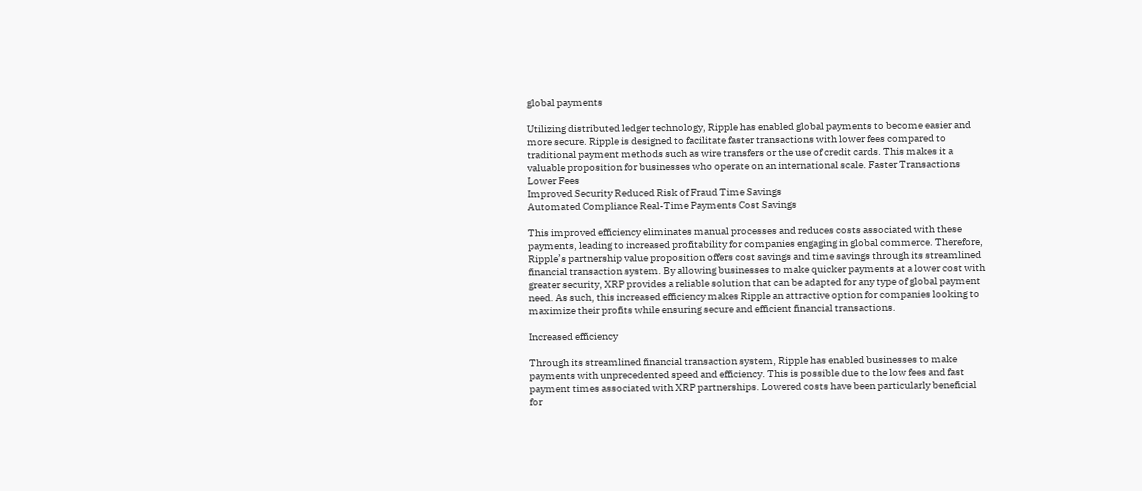global payments

Utilizing distributed ledger technology, Ripple has enabled global payments to become easier and more secure. Ripple is designed to facilitate faster transactions with lower fees compared to traditional payment methods such as wire transfers or the use of credit cards. This makes it a valuable proposition for businesses who operate on an international scale. Faster Transactions Lower Fees
Improved Security Reduced Risk of Fraud Time Savings
Automated Compliance Real-Time Payments Cost Savings

This improved efficiency eliminates manual processes and reduces costs associated with these payments, leading to increased profitability for companies engaging in global commerce. Therefore, Ripple’s partnership value proposition offers cost savings and time savings through its streamlined financial transaction system. By allowing businesses to make quicker payments at a lower cost with greater security, XRP provides a reliable solution that can be adapted for any type of global payment need. As such, this increased efficiency makes Ripple an attractive option for companies looking to maximize their profits while ensuring secure and efficient financial transactions.

Increased efficiency

Through its streamlined financial transaction system, Ripple has enabled businesses to make payments with unprecedented speed and efficiency. This is possible due to the low fees and fast payment times associated with XRP partnerships. Lowered costs have been particularly beneficial for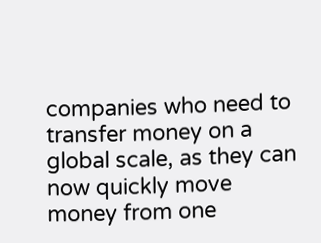companies who need to transfer money on a global scale, as they can now quickly move money from one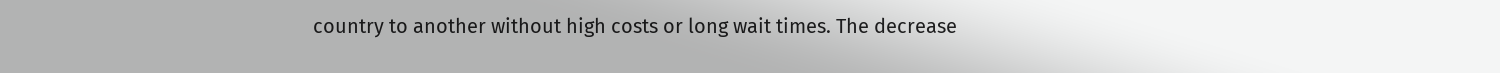country to another without high costs or long wait times. The decrease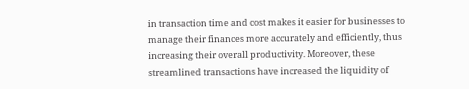in transaction time and cost makes it easier for businesses to manage their finances more accurately and efficiently, thus increasing their overall productivity. Moreover, these streamlined transactions have increased the liquidity of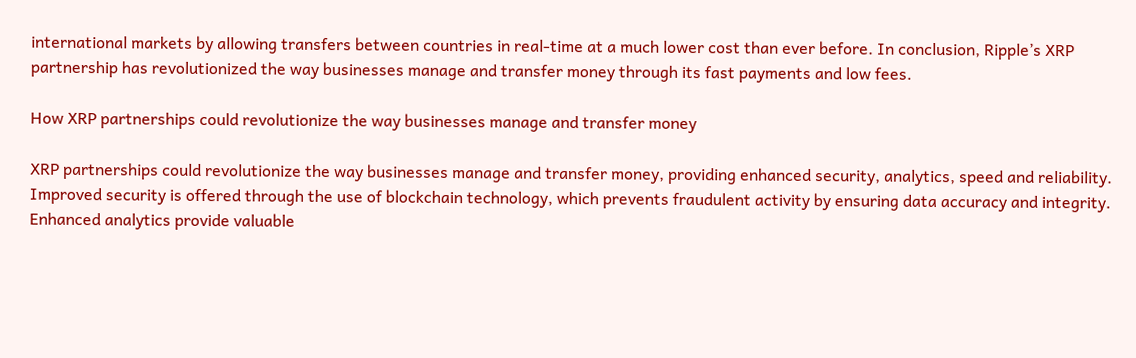international markets by allowing transfers between countries in real-time at a much lower cost than ever before. In conclusion, Ripple’s XRP partnership has revolutionized the way businesses manage and transfer money through its fast payments and low fees.

How XRP partnerships could revolutionize the way businesses manage and transfer money

XRP partnerships could revolutionize the way businesses manage and transfer money, providing enhanced security, analytics, speed and reliability. Improved security is offered through the use of blockchain technology, which prevents fraudulent activity by ensuring data accuracy and integrity. Enhanced analytics provide valuable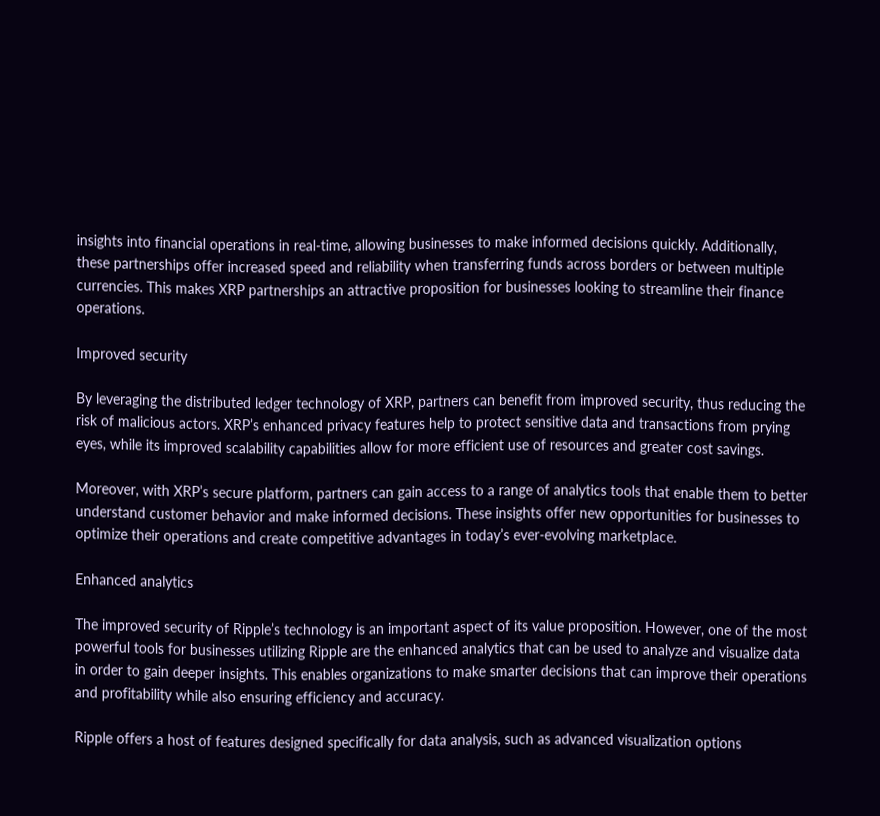insights into financial operations in real-time, allowing businesses to make informed decisions quickly. Additionally, these partnerships offer increased speed and reliability when transferring funds across borders or between multiple currencies. This makes XRP partnerships an attractive proposition for businesses looking to streamline their finance operations.

Improved security

By leveraging the distributed ledger technology of XRP, partners can benefit from improved security, thus reducing the risk of malicious actors. XRP’s enhanced privacy features help to protect sensitive data and transactions from prying eyes, while its improved scalability capabilities allow for more efficient use of resources and greater cost savings.

Moreover, with XRP’s secure platform, partners can gain access to a range of analytics tools that enable them to better understand customer behavior and make informed decisions. These insights offer new opportunities for businesses to optimize their operations and create competitive advantages in today’s ever-evolving marketplace.

Enhanced analytics

The improved security of Ripple’s technology is an important aspect of its value proposition. However, one of the most powerful tools for businesses utilizing Ripple are the enhanced analytics that can be used to analyze and visualize data in order to gain deeper insights. This enables organizations to make smarter decisions that can improve their operations and profitability while also ensuring efficiency and accuracy.

Ripple offers a host of features designed specifically for data analysis, such as advanced visualization options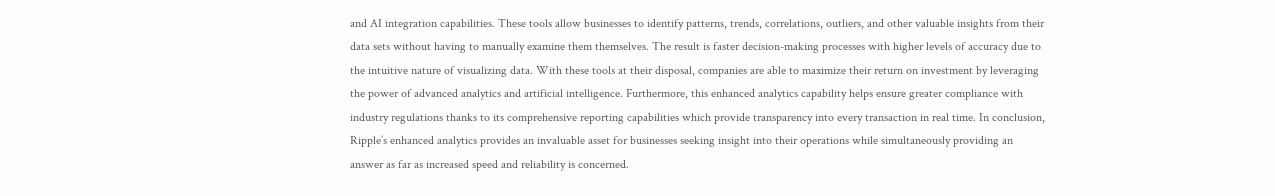and AI integration capabilities. These tools allow businesses to identify patterns, trends, correlations, outliers, and other valuable insights from their data sets without having to manually examine them themselves. The result is faster decision-making processes with higher levels of accuracy due to the intuitive nature of visualizing data. With these tools at their disposal, companies are able to maximize their return on investment by leveraging the power of advanced analytics and artificial intelligence. Furthermore, this enhanced analytics capability helps ensure greater compliance with industry regulations thanks to its comprehensive reporting capabilities which provide transparency into every transaction in real time. In conclusion, Ripple’s enhanced analytics provides an invaluable asset for businesses seeking insight into their operations while simultaneously providing an answer as far as increased speed and reliability is concerned.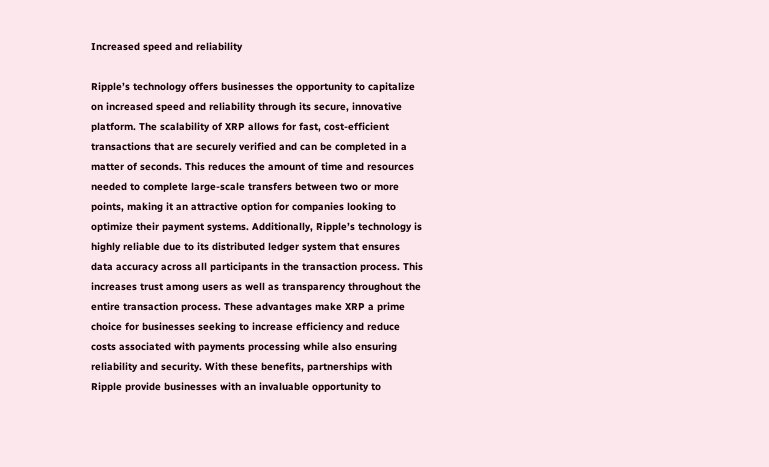Increased speed and reliability

Ripple’s technology offers businesses the opportunity to capitalize on increased speed and reliability through its secure, innovative platform. The scalability of XRP allows for fast, cost-efficient transactions that are securely verified and can be completed in a matter of seconds. This reduces the amount of time and resources needed to complete large-scale transfers between two or more points, making it an attractive option for companies looking to optimize their payment systems. Additionally, Ripple’s technology is highly reliable due to its distributed ledger system that ensures data accuracy across all participants in the transaction process. This increases trust among users as well as transparency throughout the entire transaction process. These advantages make XRP a prime choice for businesses seeking to increase efficiency and reduce costs associated with payments processing while also ensuring reliability and security. With these benefits, partnerships with Ripple provide businesses with an invaluable opportunity to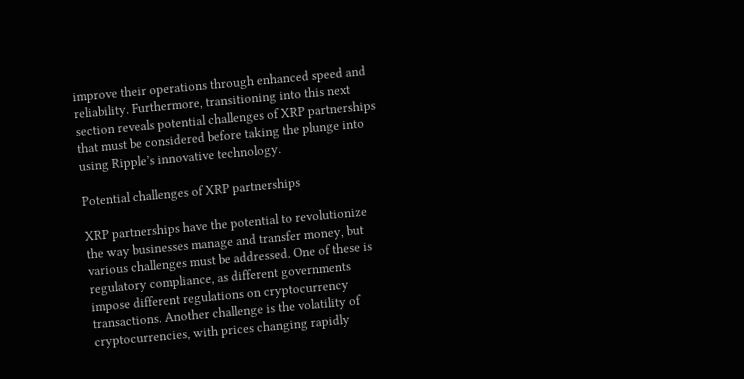improve their operations through enhanced speed and reliability. Furthermore, transitioning into this next section reveals potential challenges of XRP partnerships that must be considered before taking the plunge into using Ripple’s innovative technology.

Potential challenges of XRP partnerships

XRP partnerships have the potential to revolutionize the way businesses manage and transfer money, but various challenges must be addressed. One of these is regulatory compliance, as different governments impose different regulations on cryptocurrency transactions. Another challenge is the volatility of cryptocurrencies, with prices changing rapidly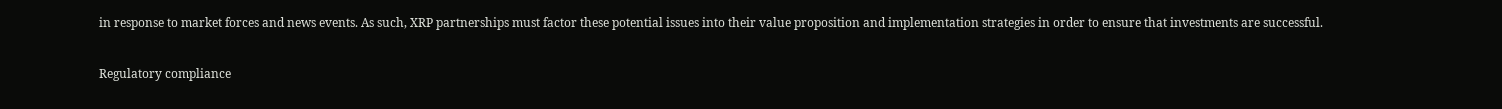in response to market forces and news events. As such, XRP partnerships must factor these potential issues into their value proposition and implementation strategies in order to ensure that investments are successful.

Regulatory compliance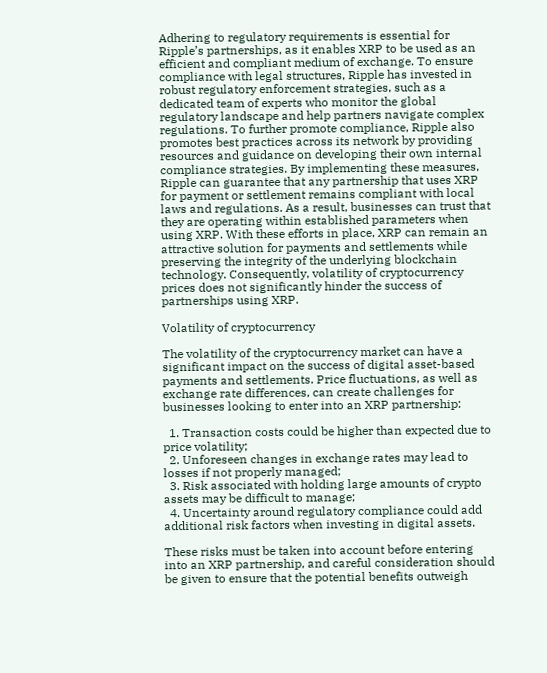Adhering to regulatory requirements is essential for Ripple’s partnerships, as it enables XRP to be used as an efficient and compliant medium of exchange. To ensure compliance with legal structures, Ripple has invested in robust regulatory enforcement strategies, such as a dedicated team of experts who monitor the global regulatory landscape and help partners navigate complex regulations. To further promote compliance, Ripple also promotes best practices across its network by providing resources and guidance on developing their own internal compliance strategies. By implementing these measures, Ripple can guarantee that any partnership that uses XRP for payment or settlement remains compliant with local laws and regulations. As a result, businesses can trust that they are operating within established parameters when using XRP. With these efforts in place, XRP can remain an attractive solution for payments and settlements while preserving the integrity of the underlying blockchain technology. Consequently, volatility of cryptocurrency prices does not significantly hinder the success of partnerships using XRP.

Volatility of cryptocurrency

The volatility of the cryptocurrency market can have a significant impact on the success of digital asset-based payments and settlements. Price fluctuations, as well as exchange rate differences, can create challenges for businesses looking to enter into an XRP partnership:

  1. Transaction costs could be higher than expected due to price volatility;
  2. Unforeseen changes in exchange rates may lead to losses if not properly managed;
  3. Risk associated with holding large amounts of crypto assets may be difficult to manage;
  4. Uncertainty around regulatory compliance could add additional risk factors when investing in digital assets.

These risks must be taken into account before entering into an XRP partnership, and careful consideration should be given to ensure that the potential benefits outweigh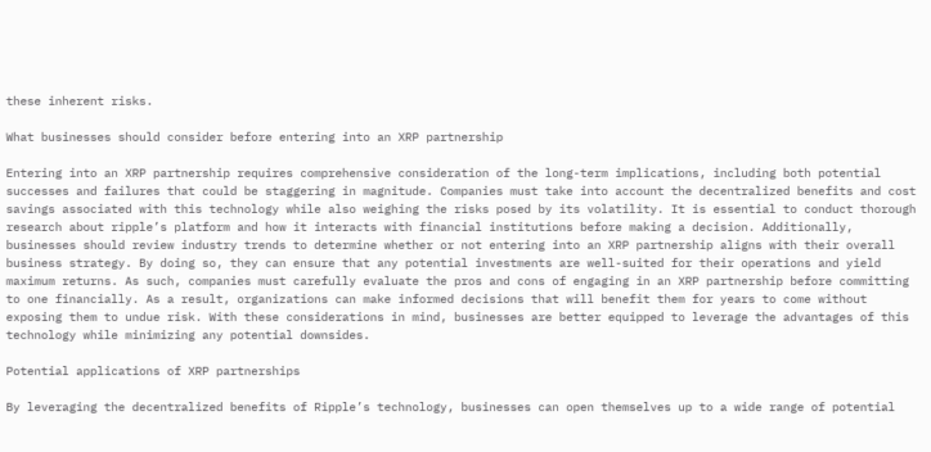these inherent risks.

What businesses should consider before entering into an XRP partnership

Entering into an XRP partnership requires comprehensive consideration of the long-term implications, including both potential successes and failures that could be staggering in magnitude. Companies must take into account the decentralized benefits and cost savings associated with this technology while also weighing the risks posed by its volatility. It is essential to conduct thorough research about ripple’s platform and how it interacts with financial institutions before making a decision. Additionally, businesses should review industry trends to determine whether or not entering into an XRP partnership aligns with their overall business strategy. By doing so, they can ensure that any potential investments are well-suited for their operations and yield maximum returns. As such, companies must carefully evaluate the pros and cons of engaging in an XRP partnership before committing to one financially. As a result, organizations can make informed decisions that will benefit them for years to come without exposing them to undue risk. With these considerations in mind, businesses are better equipped to leverage the advantages of this technology while minimizing any potential downsides.

Potential applications of XRP partnerships

By leveraging the decentralized benefits of Ripple’s technology, businesses can open themselves up to a wide range of potential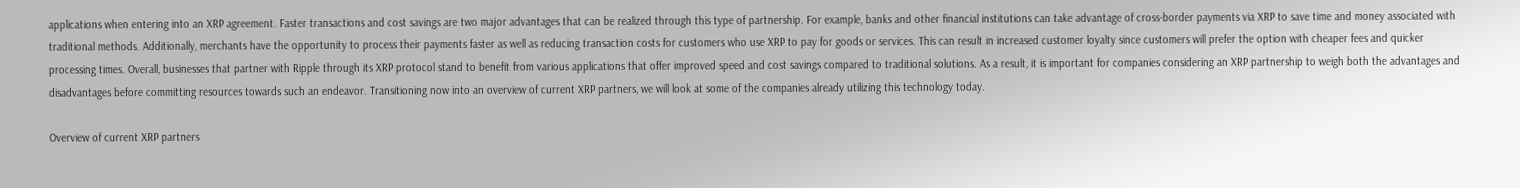applications when entering into an XRP agreement. Faster transactions and cost savings are two major advantages that can be realized through this type of partnership. For example, banks and other financial institutions can take advantage of cross-border payments via XRP to save time and money associated with traditional methods. Additionally, merchants have the opportunity to process their payments faster as well as reducing transaction costs for customers who use XRP to pay for goods or services. This can result in increased customer loyalty since customers will prefer the option with cheaper fees and quicker processing times. Overall, businesses that partner with Ripple through its XRP protocol stand to benefit from various applications that offer improved speed and cost savings compared to traditional solutions. As a result, it is important for companies considering an XRP partnership to weigh both the advantages and disadvantages before committing resources towards such an endeavor. Transitioning now into an overview of current XRP partners, we will look at some of the companies already utilizing this technology today.

Overview of current XRP partners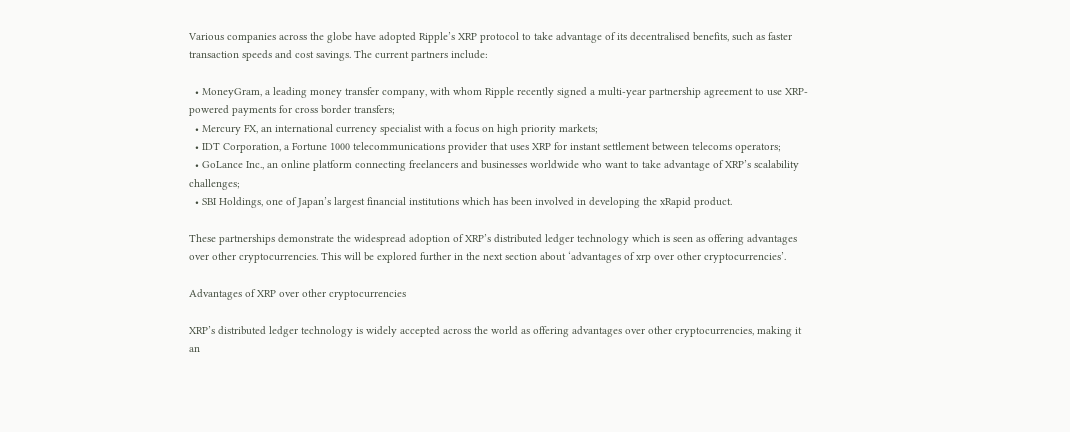Various companies across the globe have adopted Ripple’s XRP protocol to take advantage of its decentralised benefits, such as faster transaction speeds and cost savings. The current partners include:

  • MoneyGram, a leading money transfer company, with whom Ripple recently signed a multi-year partnership agreement to use XRP-powered payments for cross border transfers;
  • Mercury FX, an international currency specialist with a focus on high priority markets;
  • IDT Corporation, a Fortune 1000 telecommunications provider that uses XRP for instant settlement between telecoms operators;
  • GoLance Inc., an online platform connecting freelancers and businesses worldwide who want to take advantage of XRP’s scalability challenges;
  • SBI Holdings, one of Japan’s largest financial institutions which has been involved in developing the xRapid product.

These partnerships demonstrate the widespread adoption of XRP’s distributed ledger technology which is seen as offering advantages over other cryptocurrencies. This will be explored further in the next section about ‘advantages of xrp over other cryptocurrencies’.

Advantages of XRP over other cryptocurrencies

XRP’s distributed ledger technology is widely accepted across the world as offering advantages over other cryptocurrencies, making it an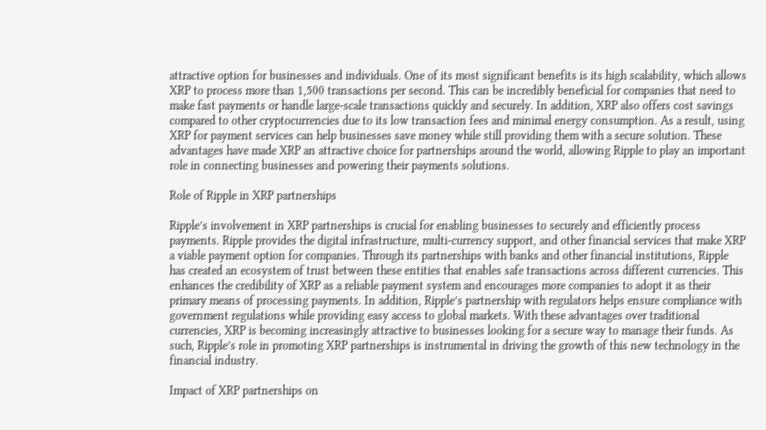attractive option for businesses and individuals. One of its most significant benefits is its high scalability, which allows XRP to process more than 1,500 transactions per second. This can be incredibly beneficial for companies that need to make fast payments or handle large-scale transactions quickly and securely. In addition, XRP also offers cost savings compared to other cryptocurrencies due to its low transaction fees and minimal energy consumption. As a result, using XRP for payment services can help businesses save money while still providing them with a secure solution. These advantages have made XRP an attractive choice for partnerships around the world, allowing Ripple to play an important role in connecting businesses and powering their payments solutions.

Role of Ripple in XRP partnerships

Ripple’s involvement in XRP partnerships is crucial for enabling businesses to securely and efficiently process payments. Ripple provides the digital infrastructure, multi-currency support, and other financial services that make XRP a viable payment option for companies. Through its partnerships with banks and other financial institutions, Ripple has created an ecosystem of trust between these entities that enables safe transactions across different currencies. This enhances the credibility of XRP as a reliable payment system and encourages more companies to adopt it as their primary means of processing payments. In addition, Ripple’s partnership with regulators helps ensure compliance with government regulations while providing easy access to global markets. With these advantages over traditional currencies, XRP is becoming increasingly attractive to businesses looking for a secure way to manage their funds. As such, Ripple’s role in promoting XRP partnerships is instrumental in driving the growth of this new technology in the financial industry.

Impact of XRP partnerships on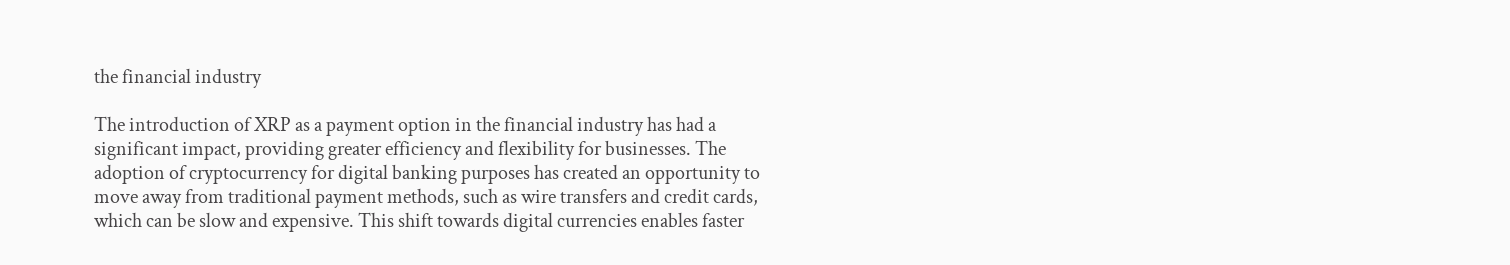the financial industry

The introduction of XRP as a payment option in the financial industry has had a significant impact, providing greater efficiency and flexibility for businesses. The adoption of cryptocurrency for digital banking purposes has created an opportunity to move away from traditional payment methods, such as wire transfers and credit cards, which can be slow and expensive. This shift towards digital currencies enables faster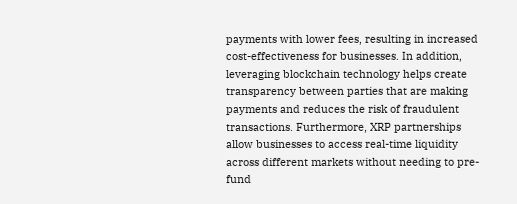payments with lower fees, resulting in increased cost-effectiveness for businesses. In addition, leveraging blockchain technology helps create transparency between parties that are making payments and reduces the risk of fraudulent transactions. Furthermore, XRP partnerships allow businesses to access real-time liquidity across different markets without needing to pre-fund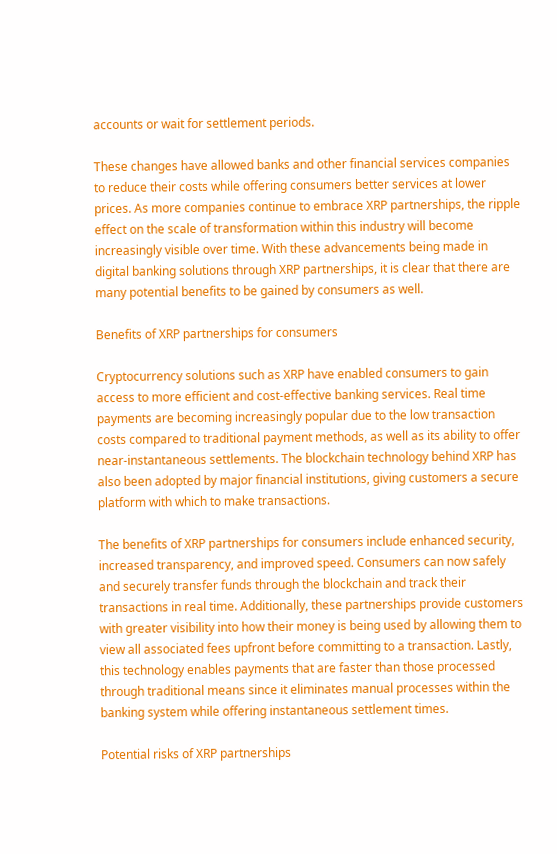accounts or wait for settlement periods.

These changes have allowed banks and other financial services companies to reduce their costs while offering consumers better services at lower prices. As more companies continue to embrace XRP partnerships, the ripple effect on the scale of transformation within this industry will become increasingly visible over time. With these advancements being made in digital banking solutions through XRP partnerships, it is clear that there are many potential benefits to be gained by consumers as well.

Benefits of XRP partnerships for consumers

Cryptocurrency solutions such as XRP have enabled consumers to gain access to more efficient and cost-effective banking services. Real time payments are becoming increasingly popular due to the low transaction costs compared to traditional payment methods, as well as its ability to offer near-instantaneous settlements. The blockchain technology behind XRP has also been adopted by major financial institutions, giving customers a secure platform with which to make transactions.

The benefits of XRP partnerships for consumers include enhanced security, increased transparency, and improved speed. Consumers can now safely and securely transfer funds through the blockchain and track their transactions in real time. Additionally, these partnerships provide customers with greater visibility into how their money is being used by allowing them to view all associated fees upfront before committing to a transaction. Lastly, this technology enables payments that are faster than those processed through traditional means since it eliminates manual processes within the banking system while offering instantaneous settlement times.

Potential risks of XRP partnerships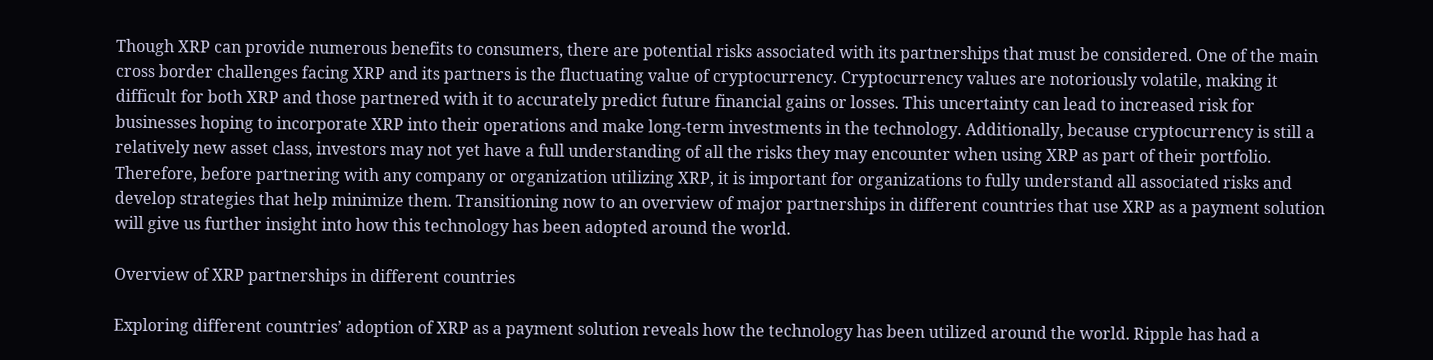Though XRP can provide numerous benefits to consumers, there are potential risks associated with its partnerships that must be considered. One of the main cross border challenges facing XRP and its partners is the fluctuating value of cryptocurrency. Cryptocurrency values are notoriously volatile, making it difficult for both XRP and those partnered with it to accurately predict future financial gains or losses. This uncertainty can lead to increased risk for businesses hoping to incorporate XRP into their operations and make long-term investments in the technology. Additionally, because cryptocurrency is still a relatively new asset class, investors may not yet have a full understanding of all the risks they may encounter when using XRP as part of their portfolio. Therefore, before partnering with any company or organization utilizing XRP, it is important for organizations to fully understand all associated risks and develop strategies that help minimize them. Transitioning now to an overview of major partnerships in different countries that use XRP as a payment solution will give us further insight into how this technology has been adopted around the world.

Overview of XRP partnerships in different countries

Exploring different countries’ adoption of XRP as a payment solution reveals how the technology has been utilized around the world. Ripple has had a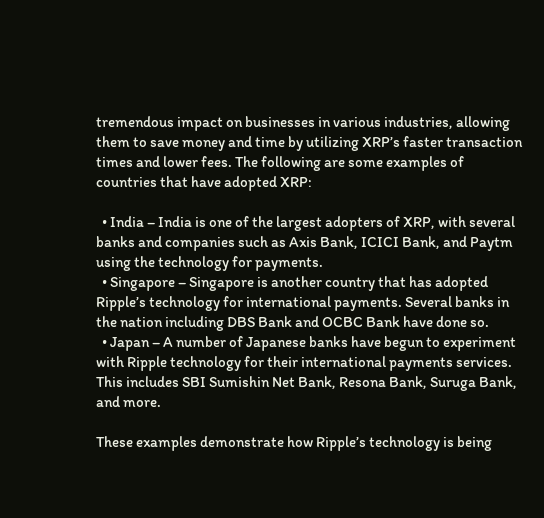tremendous impact on businesses in various industries, allowing them to save money and time by utilizing XRP’s faster transaction times and lower fees. The following are some examples of countries that have adopted XRP:

  • India – India is one of the largest adopters of XRP, with several banks and companies such as Axis Bank, ICICI Bank, and Paytm using the technology for payments.
  • Singapore – Singapore is another country that has adopted Ripple’s technology for international payments. Several banks in the nation including DBS Bank and OCBC Bank have done so.
  • Japan – A number of Japanese banks have begun to experiment with Ripple technology for their international payments services. This includes SBI Sumishin Net Bank, Resona Bank, Suruga Bank, and more.

These examples demonstrate how Ripple’s technology is being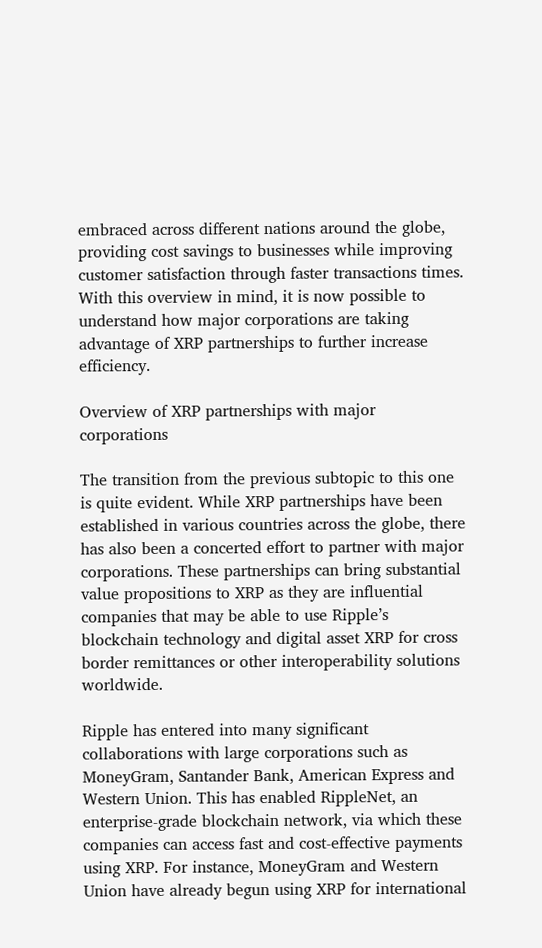embraced across different nations around the globe, providing cost savings to businesses while improving customer satisfaction through faster transactions times. With this overview in mind, it is now possible to understand how major corporations are taking advantage of XRP partnerships to further increase efficiency.

Overview of XRP partnerships with major corporations

The transition from the previous subtopic to this one is quite evident. While XRP partnerships have been established in various countries across the globe, there has also been a concerted effort to partner with major corporations. These partnerships can bring substantial value propositions to XRP as they are influential companies that may be able to use Ripple’s blockchain technology and digital asset XRP for cross border remittances or other interoperability solutions worldwide.

Ripple has entered into many significant collaborations with large corporations such as MoneyGram, Santander Bank, American Express and Western Union. This has enabled RippleNet, an enterprise-grade blockchain network, via which these companies can access fast and cost-effective payments using XRP. For instance, MoneyGram and Western Union have already begun using XRP for international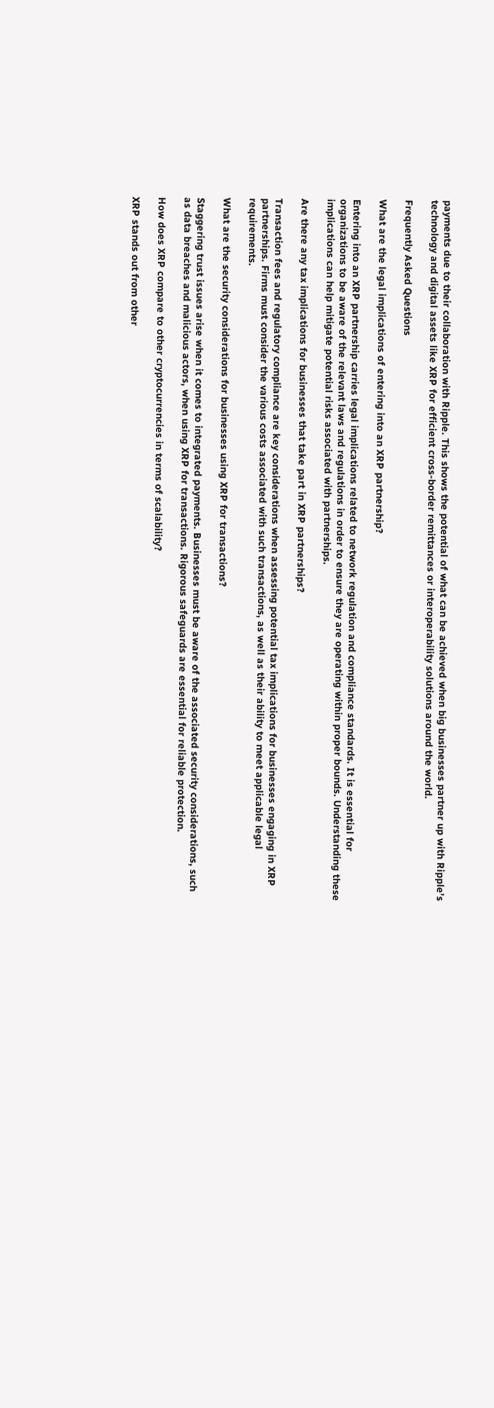payments due to their collaboration with Ripple. This shows the potential of what can be achieved when big businesses partner up with Ripple’s technology and digital assets like XRP for efficient cross-border remittances or interoperability solutions around the world.

Frequently Asked Questions

What are the legal implications of entering into an XRP partnership?

Entering into an XRP partnership carries legal implications related to network regulation and compliance standards. It is essential for organizations to be aware of the relevant laws and regulations in order to ensure they are operating within proper bounds. Understanding these implications can help mitigate potential risks associated with partnerships.

Are there any tax implications for businesses that take part in XRP partnerships?

Transaction fees and regulatory compliance are key considerations when assessing potential tax implications for businesses engaging in XRP partnerships. Firms must consider the various costs associated with such transactions, as well as their ability to meet applicable legal requirements.

What are the security considerations for businesses using XRP for transactions?

Staggering trust issues arise when it comes to integrated payments. Businesses must be aware of the associated security considerations, such as data breaches and malicious actors, when using XRP for transactions. Rigorous safeguards are essential for reliable protection.

How does XRP compare to other cryptocurrencies in terms of scalability?

XRP stands out from other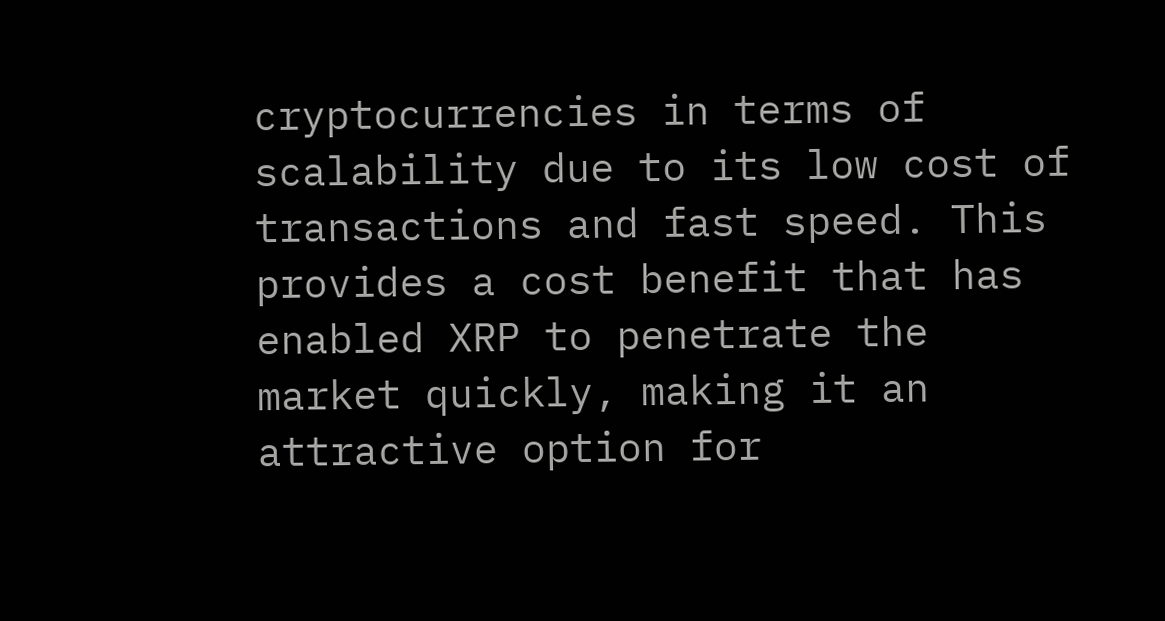cryptocurrencies in terms of scalability due to its low cost of transactions and fast speed. This provides a cost benefit that has enabled XRP to penetrate the market quickly, making it an attractive option for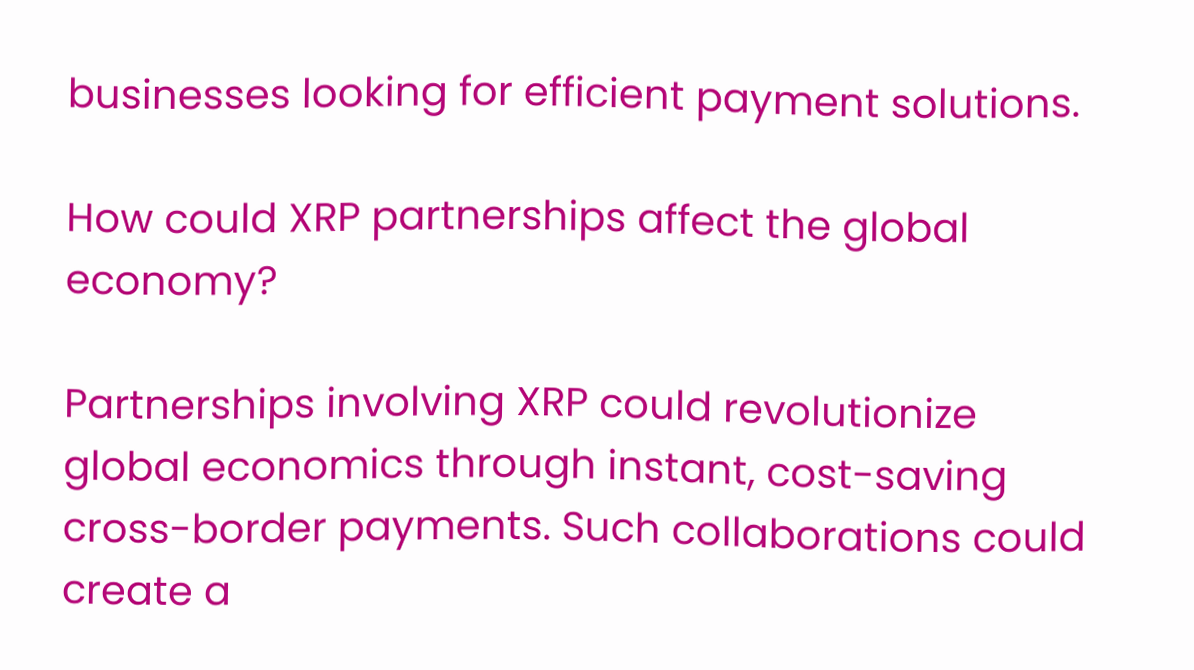businesses looking for efficient payment solutions.

How could XRP partnerships affect the global economy?

Partnerships involving XRP could revolutionize global economics through instant, cost-saving cross-border payments. Such collaborations could create a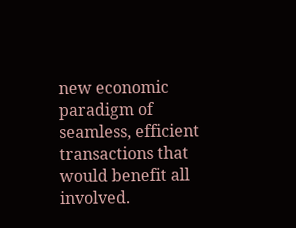new economic paradigm of seamless, efficient transactions that would benefit all involved.